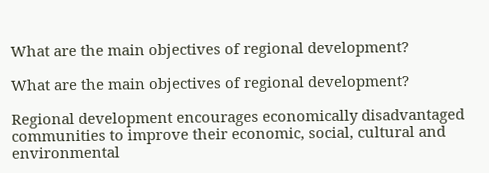What are the main objectives of regional development?

What are the main objectives of regional development?

Regional development encourages economically disadvantaged communities to improve their economic, social, cultural and environmental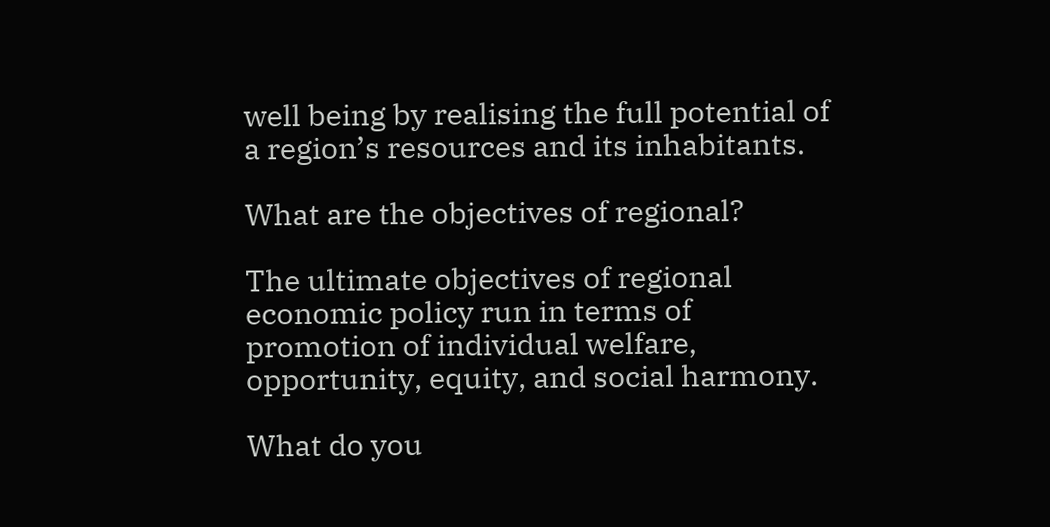well being by realising the full potential of a region’s resources and its inhabitants.

What are the objectives of regional?

The ultimate objectives of regional economic policy run in terms of promotion of individual welfare, opportunity, equity, and social harmony.

What do you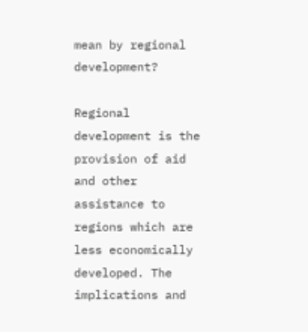mean by regional development?

Regional development is the provision of aid and other assistance to regions which are less economically developed. The implications and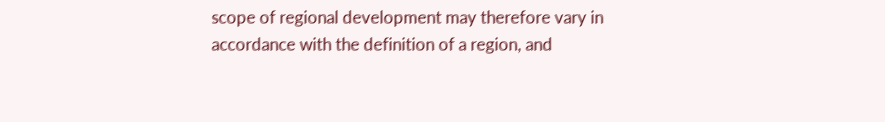scope of regional development may therefore vary in accordance with the definition of a region, and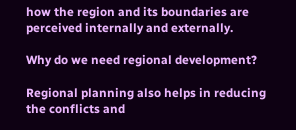how the region and its boundaries are perceived internally and externally.

Why do we need regional development?

Regional planning also helps in reducing the conflicts and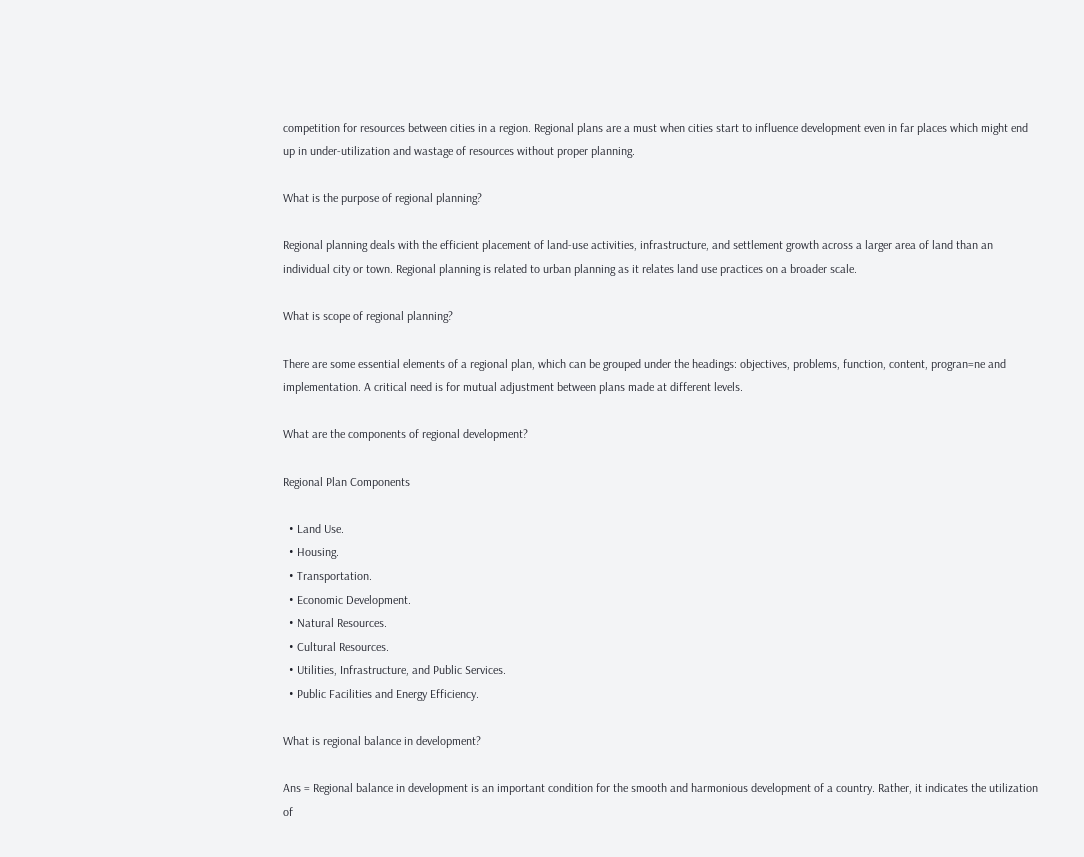competition for resources between cities in a region. Regional plans are a must when cities start to influence development even in far places which might end up in under-utilization and wastage of resources without proper planning.

What is the purpose of regional planning?

Regional planning deals with the efficient placement of land-use activities, infrastructure, and settlement growth across a larger area of land than an individual city or town. Regional planning is related to urban planning as it relates land use practices on a broader scale.

What is scope of regional planning?

There are some essential elements of a regional plan, which can be grouped under the headings: objectives, problems, function, content, progran=ne and implementation. A critical need is for mutual adjustment between plans made at different levels.

What are the components of regional development?

Regional Plan Components

  • Land Use.
  • Housing.
  • Transportation.
  • Economic Development.
  • Natural Resources.
  • Cultural Resources.
  • Utilities, Infrastructure, and Public Services.
  • Public Facilities and Energy Efficiency.

What is regional balance in development?

Ans = Regional balance in development is an important condition for the smooth and harmonious development of a country. Rather, it indicates the utilization of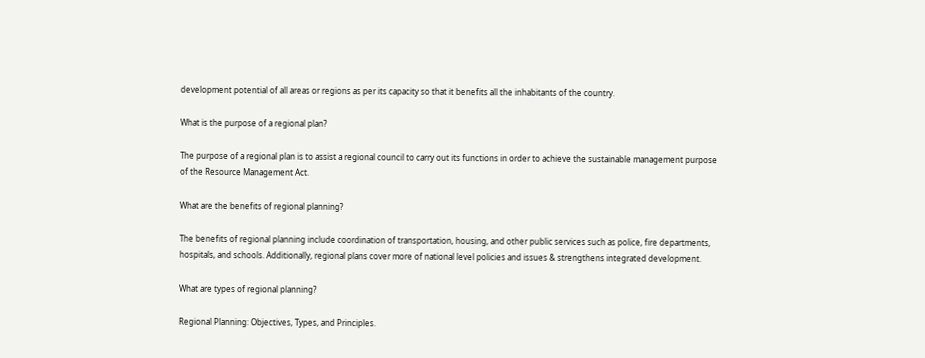development potential of all areas or regions as per its capacity so that it benefits all the inhabitants of the country.

What is the purpose of a regional plan?

The purpose of a regional plan is to assist a regional council to carry out its functions in order to achieve the sustainable management purpose of the Resource Management Act.

What are the benefits of regional planning?

The benefits of regional planning include coordination of transportation, housing, and other public services such as police, fire departments, hospitals, and schools. Additionally, regional plans cover more of national level policies and issues & strengthens integrated development.

What are types of regional planning?

Regional Planning: Objectives, Types, and Principles.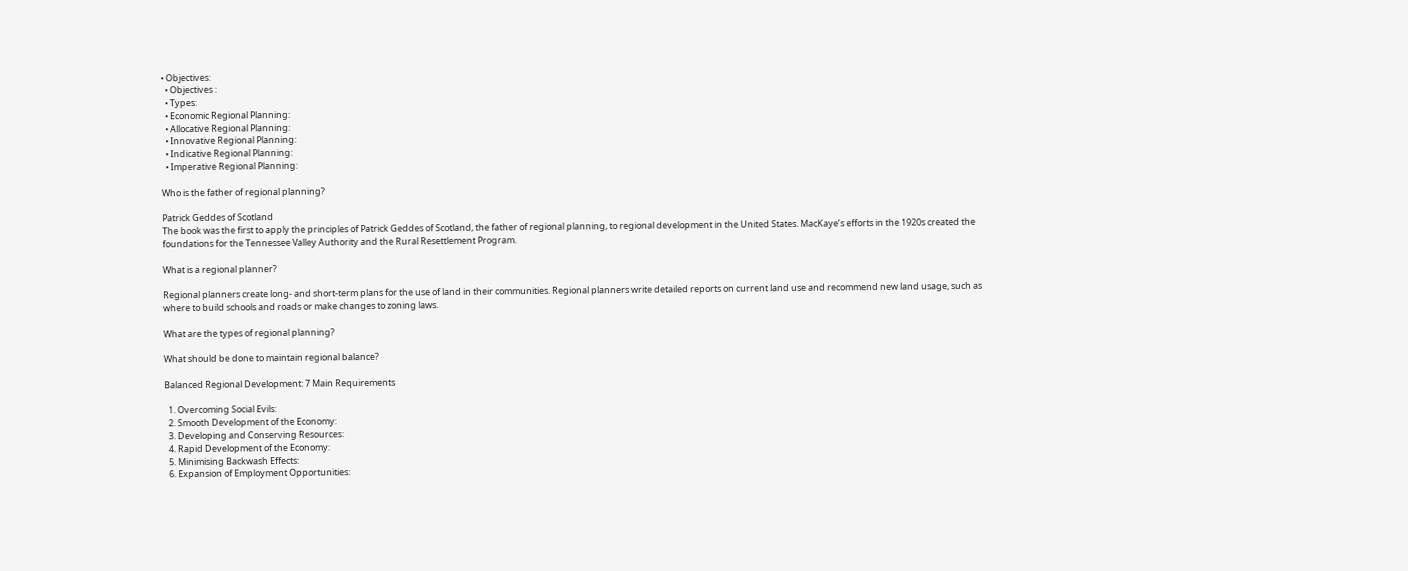• Objectives:
  • Objectives :
  • Types:
  • Economic Regional Planning:
  • Allocative Regional Planning:
  • Innovative Regional Planning:
  • Indicative Regional Planning:
  • Imperative Regional Planning:

Who is the father of regional planning?

Patrick Geddes of Scotland
The book was the first to apply the principles of Patrick Geddes of Scotland, the father of regional planning, to regional development in the United States. MacKaye’s efforts in the 1920s created the foundations for the Tennessee Valley Authority and the Rural Resettlement Program.

What is a regional planner?

Regional planners create long- and short-term plans for the use of land in their communities. Regional planners write detailed reports on current land use and recommend new land usage, such as where to build schools and roads or make changes to zoning laws.

What are the types of regional planning?

What should be done to maintain regional balance?

Balanced Regional Development: 7 Main Requirements

  1. Overcoming Social Evils:
  2. Smooth Development of the Economy:
  3. Developing and Conserving Resources:
  4. Rapid Development of the Economy:
  5. Minimising Backwash Effects:
  6. Expansion of Employment Opportunities: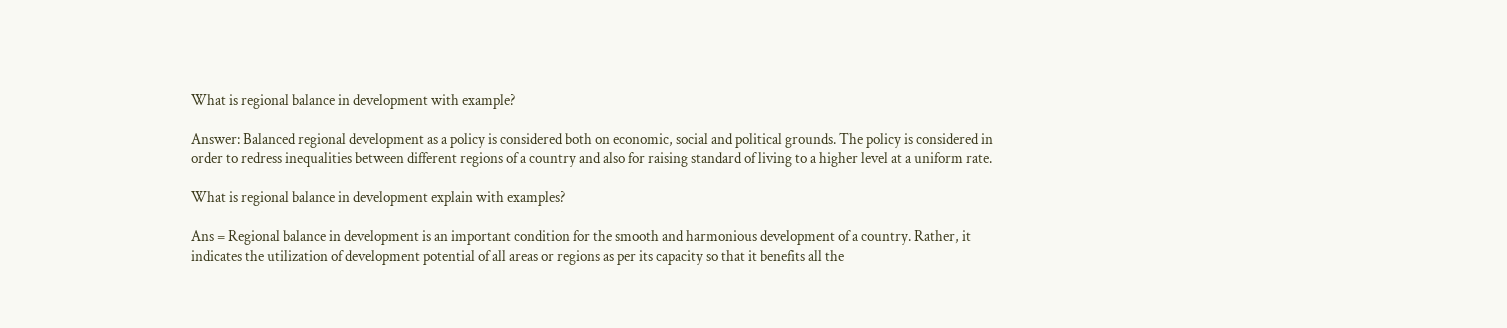What is regional balance in development with example?

Answer: Balanced regional development as a policy is considered both on economic, social and political grounds. The policy is considered in order to redress inequalities between different regions of a country and also for raising standard of living to a higher level at a uniform rate.

What is regional balance in development explain with examples?

Ans = Regional balance in development is an important condition for the smooth and harmonious development of a country. Rather, it indicates the utilization of development potential of all areas or regions as per its capacity so that it benefits all the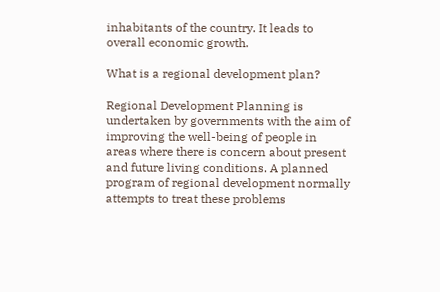inhabitants of the country. It leads to overall economic growth.

What is a regional development plan?

Regional Development Planning is undertaken by governments with the aim of improving the well-being of people in areas where there is concern about present and future living conditions. A planned program of regional development normally attempts to treat these problems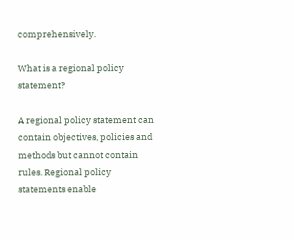comprehensively.

What is a regional policy statement?

A regional policy statement can contain objectives, policies and methods but cannot contain rules. Regional policy statements enable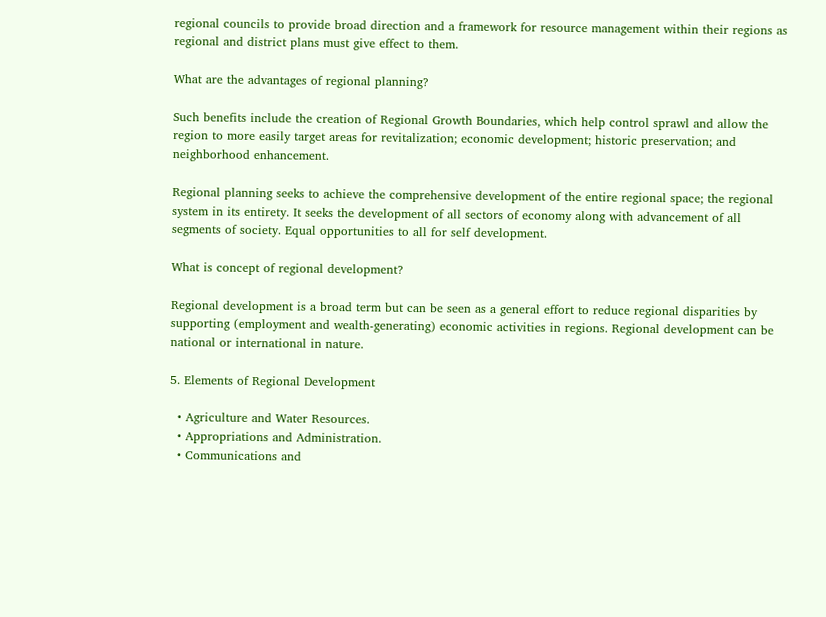regional councils to provide broad direction and a framework for resource management within their regions as regional and district plans must give effect to them.

What are the advantages of regional planning?

Such benefits include the creation of Regional Growth Boundaries, which help control sprawl and allow the region to more easily target areas for revitalization; economic development; historic preservation; and neighborhood enhancement.

Regional planning seeks to achieve the comprehensive development of the entire regional space; the regional system in its entirety. It seeks the development of all sectors of economy along with advancement of all segments of society. Equal opportunities to all for self development.

What is concept of regional development?

Regional development is a broad term but can be seen as a general effort to reduce regional disparities by supporting (employment and wealth-generating) economic activities in regions. Regional development can be national or international in nature.

5. Elements of Regional Development

  • Agriculture and Water Resources.
  • Appropriations and Administration.
  • Communications and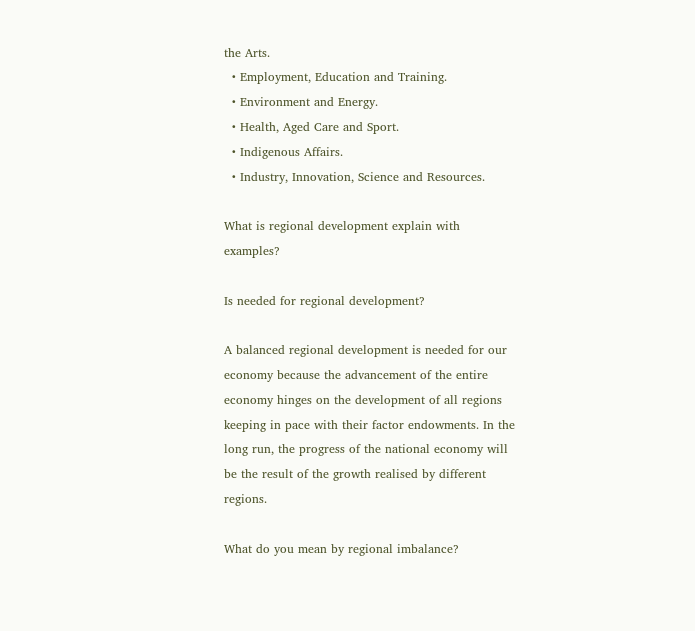the Arts.
  • Employment, Education and Training.
  • Environment and Energy.
  • Health, Aged Care and Sport.
  • Indigenous Affairs.
  • Industry, Innovation, Science and Resources.

What is regional development explain with examples?

Is needed for regional development?

A balanced regional development is needed for our economy because the advancement of the entire economy hinges on the development of all regions keeping in pace with their factor endowments. In the long run, the progress of the national economy will be the result of the growth realised by different regions.

What do you mean by regional imbalance?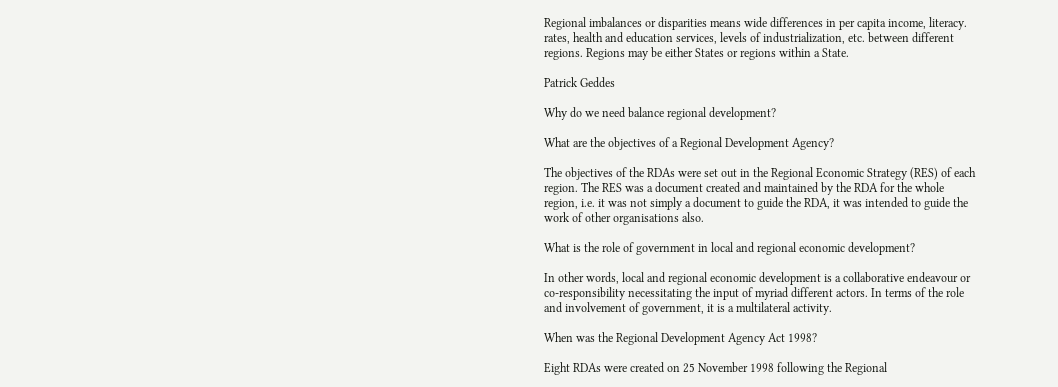Regional imbalances or disparities means wide differences in per capita income, literacy. rates, health and education services, levels of industrialization, etc. between different regions. Regions may be either States or regions within a State.

Patrick Geddes

Why do we need balance regional development?

What are the objectives of a Regional Development Agency?

The objectives of the RDAs were set out in the Regional Economic Strategy (RES) of each region. The RES was a document created and maintained by the RDA for the whole region, i.e. it was not simply a document to guide the RDA, it was intended to guide the work of other organisations also.

What is the role of government in local and regional economic development?

In other words, local and regional economic development is a collaborative endeavour or co-responsibility necessitating the input of myriad different actors. In terms of the role and involvement of government, it is a multilateral activity.

When was the Regional Development Agency Act 1998?

Eight RDAs were created on 25 November 1998 following the Regional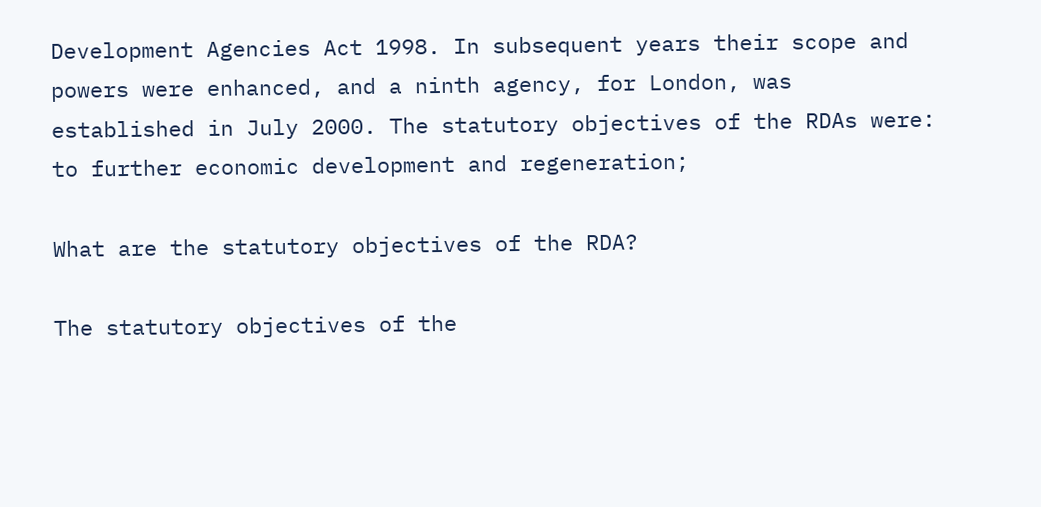Development Agencies Act 1998. In subsequent years their scope and powers were enhanced, and a ninth agency, for London, was established in July 2000. The statutory objectives of the RDAs were: to further economic development and regeneration;

What are the statutory objectives of the RDA?

The statutory objectives of the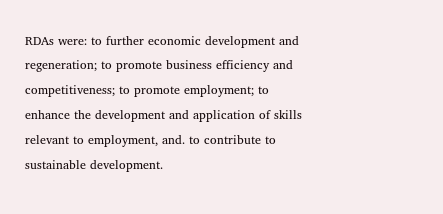RDAs were: to further economic development and regeneration; to promote business efficiency and competitiveness; to promote employment; to enhance the development and application of skills relevant to employment, and. to contribute to sustainable development.